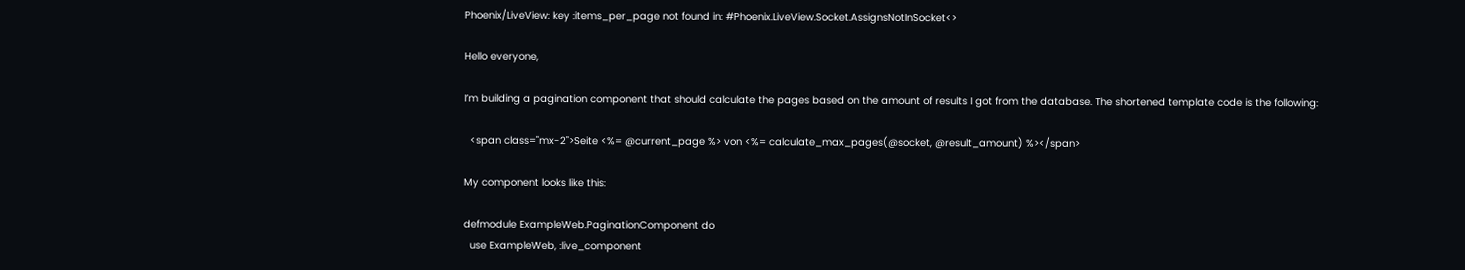Phoenix/LiveView: key :items_per_page not found in: #Phoenix.LiveView.Socket.AssignsNotInSocket<>

Hello everyone,

I’m building a pagination component that should calculate the pages based on the amount of results I got from the database. The shortened template code is the following:

  <span class="mx-2">Seite <%= @current_page %> von <%= calculate_max_pages(@socket, @result_amount) %></span>

My component looks like this:

defmodule ExampleWeb.PaginationComponent do
  use ExampleWeb, :live_component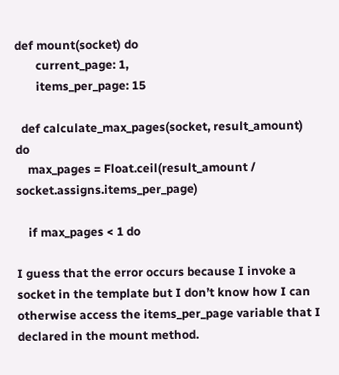def mount(socket) do
       current_page: 1,
       items_per_page: 15

  def calculate_max_pages(socket, result_amount) do
    max_pages = Float.ceil(result_amount / socket.assigns.items_per_page)

    if max_pages < 1 do

I guess that the error occurs because I invoke a socket in the template but I don’t know how I can otherwise access the items_per_page variable that I declared in the mount method.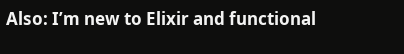Also: I’m new to Elixir and functional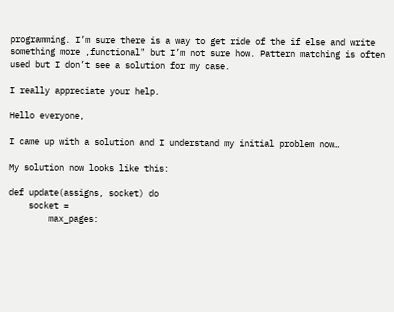programming. I’m sure there is a way to get ride of the if else and write something more ,functional" but I’m not sure how. Pattern matching is often used but I don’t see a solution for my case.

I really appreciate your help.

Hello everyone,

I came up with a solution and I understand my initial problem now…

My solution now looks like this:

def update(assigns, socket) do
    socket =
        max_pages: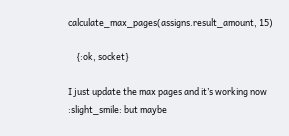calculate_max_pages(assigns.result_amount, 15)

    {:ok, socket}

I just update the max pages and it’s working now :slight_smile: but maybe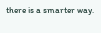there is a smarter way.